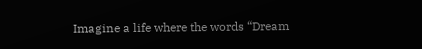Imagine a life where the words “Dream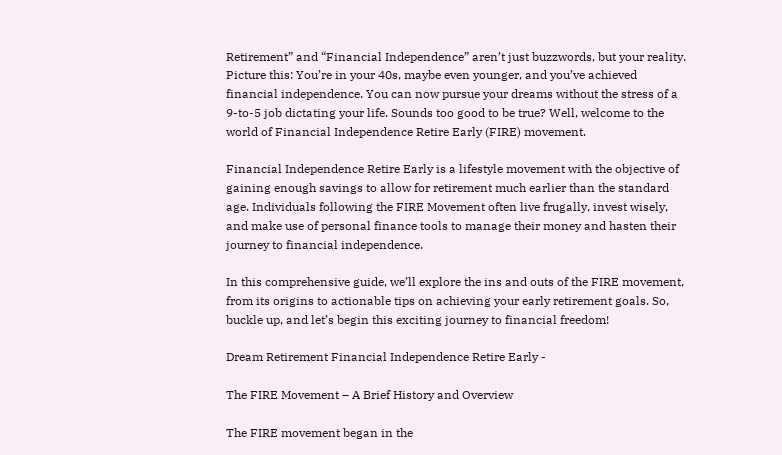Retirement” and “Financial Independence” aren’t just buzzwords, but your reality. Picture this: You’re in your 40s, maybe even younger, and you’ve achieved financial independence. You can now pursue your dreams without the stress of a 9-to-5 job dictating your life. Sounds too good to be true? Well, welcome to the world of Financial Independence Retire Early (FIRE) movement.

Financial Independence Retire Early is a lifestyle movement with the objective of gaining enough savings to allow for retirement much earlier than the standard age. Individuals following the FIRE Movement often live frugally, invest wisely, and make use of personal finance tools to manage their money and hasten their journey to financial independence.

In this comprehensive guide, we’ll explore the ins and outs of the FIRE movement, from its origins to actionable tips on achieving your early retirement goals. So, buckle up, and let’s begin this exciting journey to financial freedom!

Dream Retirement Financial Independence Retire Early -

The FIRE Movement – A Brief History and Overview

The FIRE movement began in the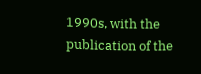1990s, with the publication of the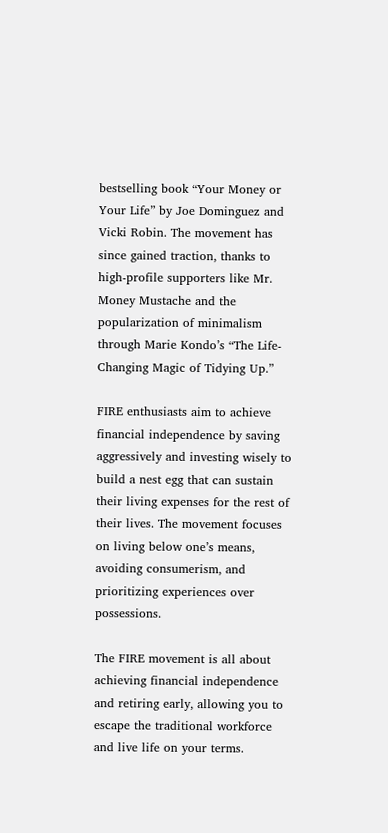bestselling book “Your Money or Your Life” by Joe Dominguez and Vicki Robin. The movement has since gained traction, thanks to high-profile supporters like Mr. Money Mustache and the popularization of minimalism through Marie Kondo’s “The Life-Changing Magic of Tidying Up.”

FIRE enthusiasts aim to achieve financial independence by saving aggressively and investing wisely to build a nest egg that can sustain their living expenses for the rest of their lives. The movement focuses on living below one’s means, avoiding consumerism, and prioritizing experiences over possessions.

The FIRE movement is all about achieving financial independence and retiring early, allowing you to escape the traditional workforce and live life on your terms.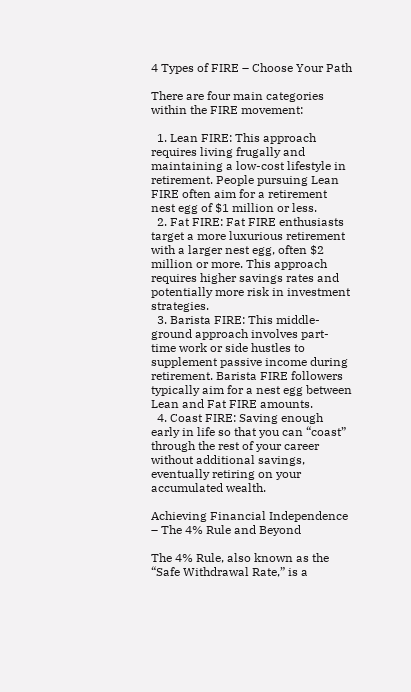4 Types of FIRE – Choose Your Path

There are four main categories within the FIRE movement:

  1. Lean FIRE: This approach requires living frugally and maintaining a low-cost lifestyle in retirement. People pursuing Lean FIRE often aim for a retirement nest egg of $1 million or less.
  2. Fat FIRE: Fat FIRE enthusiasts target a more luxurious retirement with a larger nest egg, often $2 million or more. This approach requires higher savings rates and potentially more risk in investment strategies.
  3. Barista FIRE: This middle-ground approach involves part-time work or side hustles to supplement passive income during retirement. Barista FIRE followers typically aim for a nest egg between Lean and Fat FIRE amounts.
  4. Coast FIRE: Saving enough early in life so that you can “coast” through the rest of your career without additional savings, eventually retiring on your accumulated wealth.

Achieving Financial Independence – The 4% Rule and Beyond

The 4% Rule, also known as the “Safe Withdrawal Rate,” is a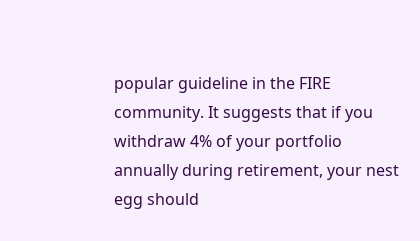popular guideline in the FIRE community. It suggests that if you withdraw 4% of your portfolio annually during retirement, your nest egg should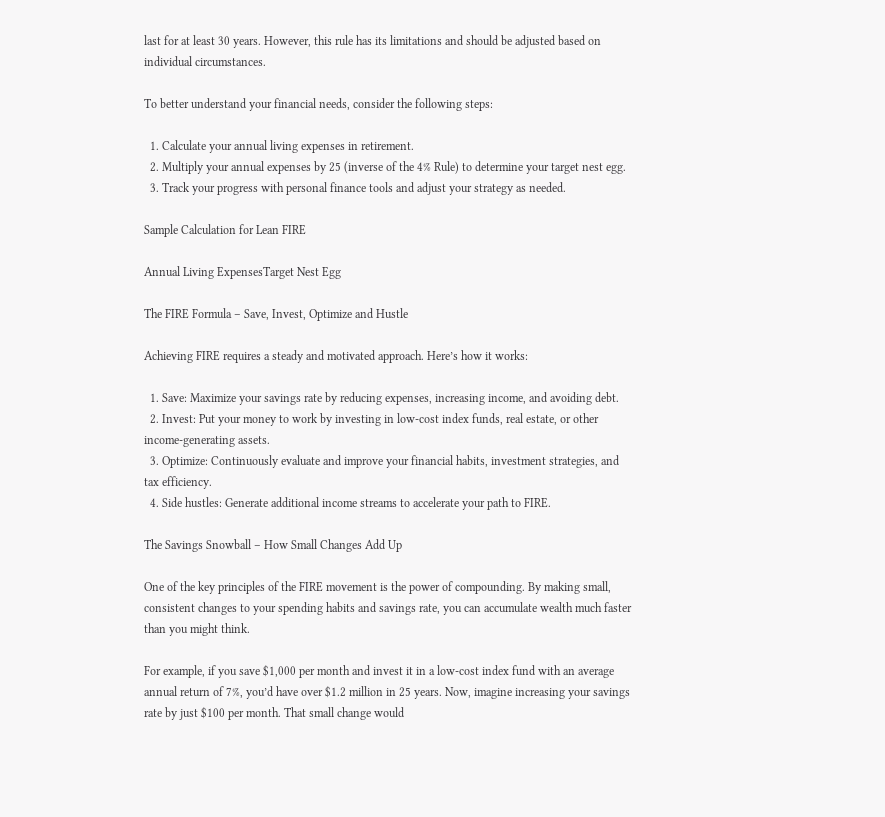last for at least 30 years. However, this rule has its limitations and should be adjusted based on individual circumstances.

To better understand your financial needs, consider the following steps:

  1. Calculate your annual living expenses in retirement.
  2. Multiply your annual expenses by 25 (inverse of the 4% Rule) to determine your target nest egg.
  3. Track your progress with personal finance tools and adjust your strategy as needed.

Sample Calculation for Lean FIRE

Annual Living ExpensesTarget Nest Egg

The FIRE Formula – Save, Invest, Optimize and Hustle

Achieving FIRE requires a steady and motivated approach. Here’s how it works:

  1. Save: Maximize your savings rate by reducing expenses, increasing income, and avoiding debt.
  2. Invest: Put your money to work by investing in low-cost index funds, real estate, or other income-generating assets.
  3. Optimize: Continuously evaluate and improve your financial habits, investment strategies, and tax efficiency.
  4. Side hustles: Generate additional income streams to accelerate your path to FIRE.

The Savings Snowball – How Small Changes Add Up

One of the key principles of the FIRE movement is the power of compounding. By making small, consistent changes to your spending habits and savings rate, you can accumulate wealth much faster than you might think.

For example, if you save $1,000 per month and invest it in a low-cost index fund with an average annual return of 7%, you’d have over $1.2 million in 25 years. Now, imagine increasing your savings rate by just $100 per month. That small change would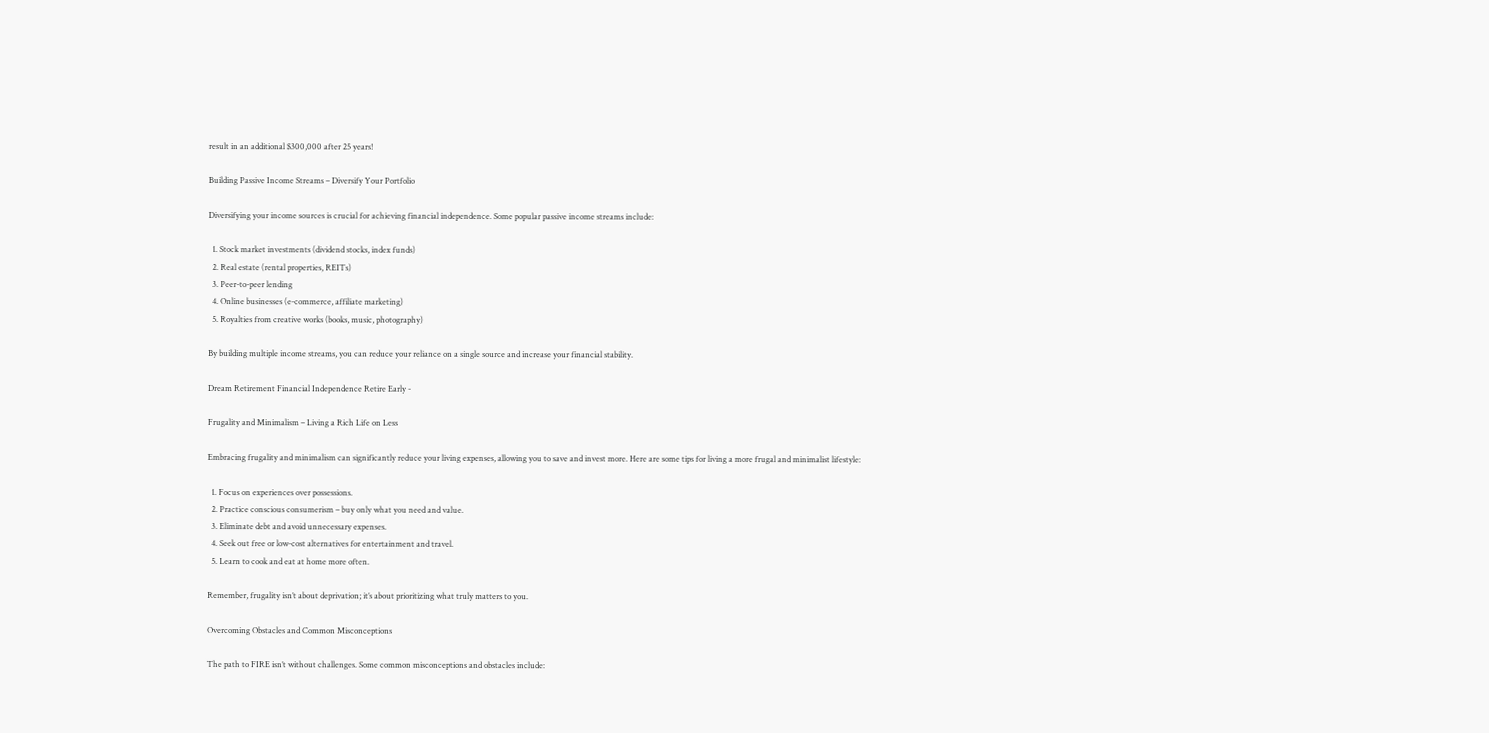result in an additional $300,000 after 25 years!

Building Passive Income Streams – Diversify Your Portfolio

Diversifying your income sources is crucial for achieving financial independence. Some popular passive income streams include:

  1. Stock market investments (dividend stocks, index funds)
  2. Real estate (rental properties, REITs)
  3. Peer-to-peer lending
  4. Online businesses (e-commerce, affiliate marketing)
  5. Royalties from creative works (books, music, photography)

By building multiple income streams, you can reduce your reliance on a single source and increase your financial stability.

Dream Retirement Financial Independence Retire Early -

Frugality and Minimalism – Living a Rich Life on Less

Embracing frugality and minimalism can significantly reduce your living expenses, allowing you to save and invest more. Here are some tips for living a more frugal and minimalist lifestyle:

  1. Focus on experiences over possessions.
  2. Practice conscious consumerism – buy only what you need and value.
  3. Eliminate debt and avoid unnecessary expenses.
  4. Seek out free or low-cost alternatives for entertainment and travel.
  5. Learn to cook and eat at home more often.

Remember, frugality isn’t about deprivation; it’s about prioritizing what truly matters to you.

Overcoming Obstacles and Common Misconceptions

The path to FIRE isn’t without challenges. Some common misconceptions and obstacles include: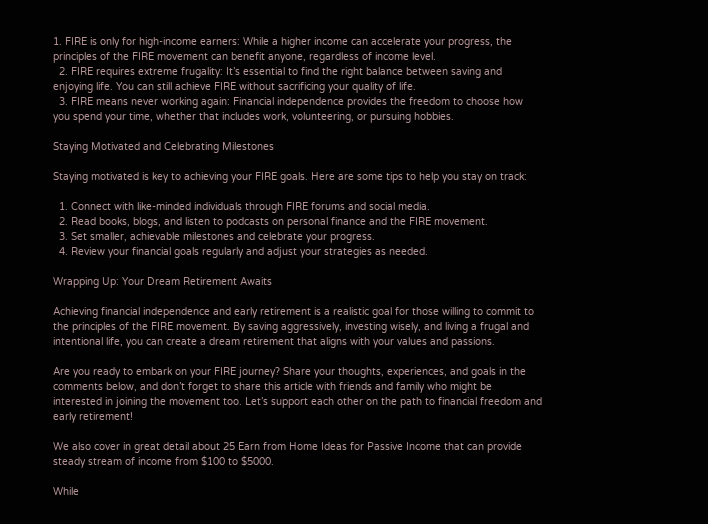1. FIRE is only for high-income earners: While a higher income can accelerate your progress, the principles of the FIRE movement can benefit anyone, regardless of income level.
  2. FIRE requires extreme frugality: It’s essential to find the right balance between saving and enjoying life. You can still achieve FIRE without sacrificing your quality of life.
  3. FIRE means never working again: Financial independence provides the freedom to choose how you spend your time, whether that includes work, volunteering, or pursuing hobbies.

Staying Motivated and Celebrating Milestones

Staying motivated is key to achieving your FIRE goals. Here are some tips to help you stay on track:

  1. Connect with like-minded individuals through FIRE forums and social media.
  2. Read books, blogs, and listen to podcasts on personal finance and the FIRE movement.
  3. Set smaller, achievable milestones and celebrate your progress.
  4. Review your financial goals regularly and adjust your strategies as needed.

Wrapping Up: Your Dream Retirement Awaits

Achieving financial independence and early retirement is a realistic goal for those willing to commit to the principles of the FIRE movement. By saving aggressively, investing wisely, and living a frugal and intentional life, you can create a dream retirement that aligns with your values and passions.

Are you ready to embark on your FIRE journey? Share your thoughts, experiences, and goals in the comments below, and don’t forget to share this article with friends and family who might be interested in joining the movement too. Let’s support each other on the path to financial freedom and early retirement!

We also cover in great detail about 25 Earn from Home Ideas for Passive Income that can provide steady stream of income from $100 to $5000.

While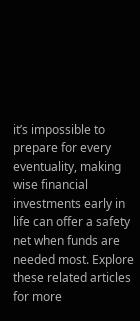it’s impossible to prepare for every eventuality, making wise financial investments early in life can offer a safety net when funds are needed most. Explore these related articles for more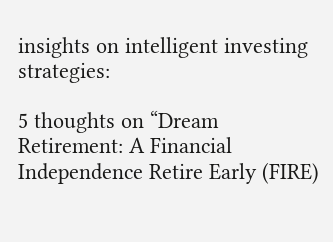insights on intelligent investing strategies:

5 thoughts on “Dream Retirement: A Financial Independence Retire Early (FIRE)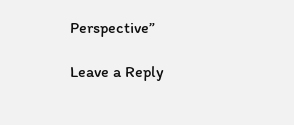Perspective”

Leave a Reply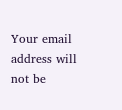Your email address will not be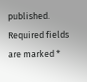published. Required fields are marked *